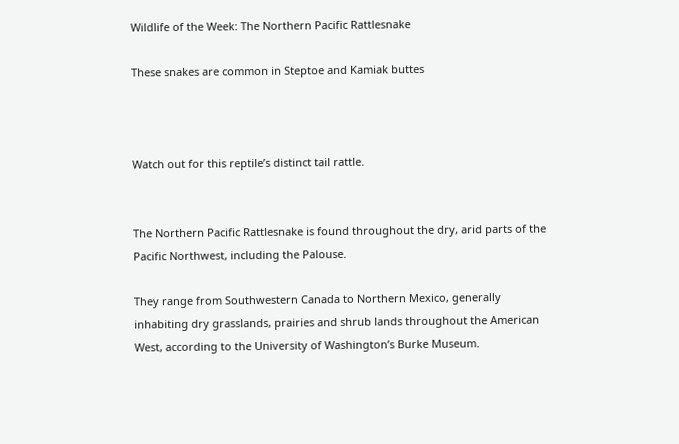Wildlife of the Week: The Northern Pacific Rattlesnake

These snakes are common in Steptoe and Kamiak buttes



Watch out for this reptile’s distinct tail rattle.


The Northern Pacific Rattlesnake is found throughout the dry, arid parts of the Pacific Northwest, including the Palouse.

They range from Southwestern Canada to Northern Mexico, generally inhabiting dry grasslands, prairies and shrub lands throughout the American West, according to the University of Washington’s Burke Museum.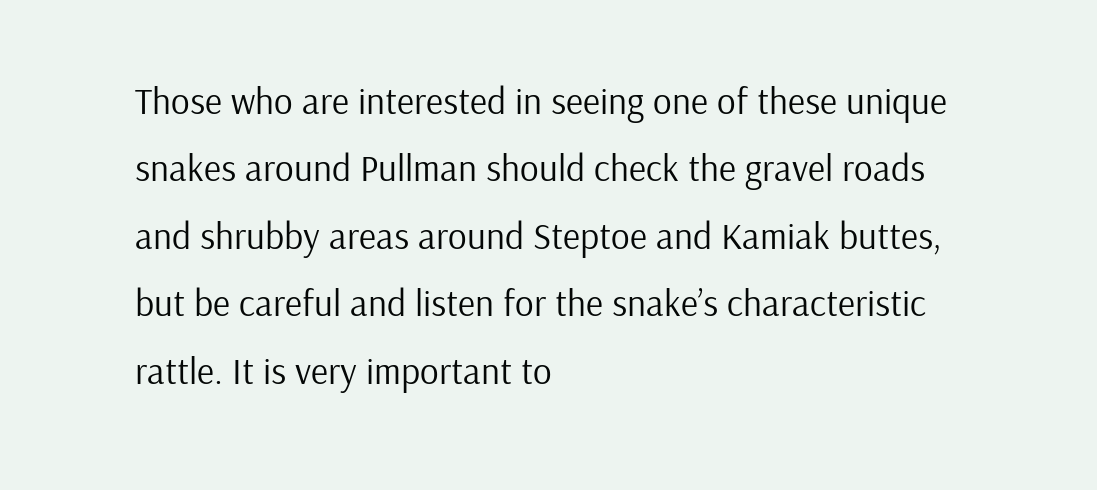Those who are interested in seeing one of these unique snakes around Pullman should check the gravel roads and shrubby areas around Steptoe and Kamiak buttes, but be careful and listen for the snake’s characteristic rattle. It is very important to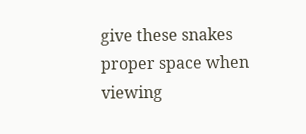give these snakes proper space when viewing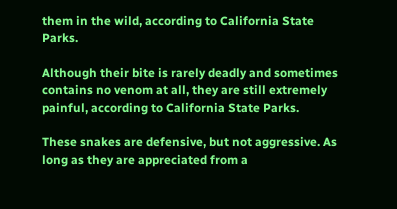them in the wild, according to California State Parks.

Although their bite is rarely deadly and sometimes contains no venom at all, they are still extremely painful, according to California State Parks.

These snakes are defensive, but not aggressive. As long as they are appreciated from a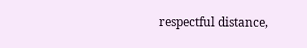respectful distance,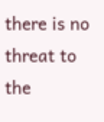there is no threat to the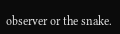observer or the snake.